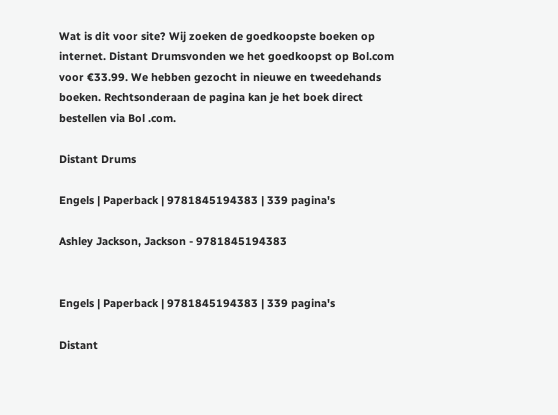Wat is dit voor site? Wij zoeken de goedkoopste boeken op internet. Distant Drumsvonden we het goedkoopst op Bol.com voor €33.99. We hebben gezocht in nieuwe en tweedehands boeken. Rechtsonderaan de pagina kan je het boek direct bestellen via Bol .com.

Distant Drums

Engels | Paperback | 9781845194383 | 339 pagina's

Ashley Jackson, Jackson - 9781845194383


Engels | Paperback | 9781845194383 | 339 pagina's

Distant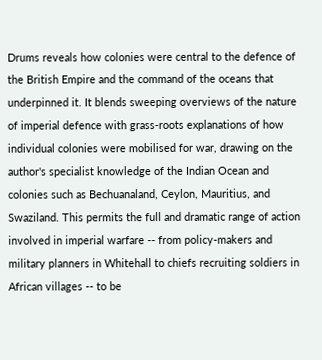Drums reveals how colonies were central to the defence of the British Empire and the command of the oceans that underpinned it. It blends sweeping overviews of the nature of imperial defence with grass-roots explanations of how individual colonies were mobilised for war, drawing on the author's specialist knowledge of the Indian Ocean and colonies such as Bechuanaland, Ceylon, Mauritius, and Swaziland. This permits the full and dramatic range of action involved in imperial warfare -- from policy-makers and military planners in Whitehall to chiefs recruiting soldiers in African villages -- to be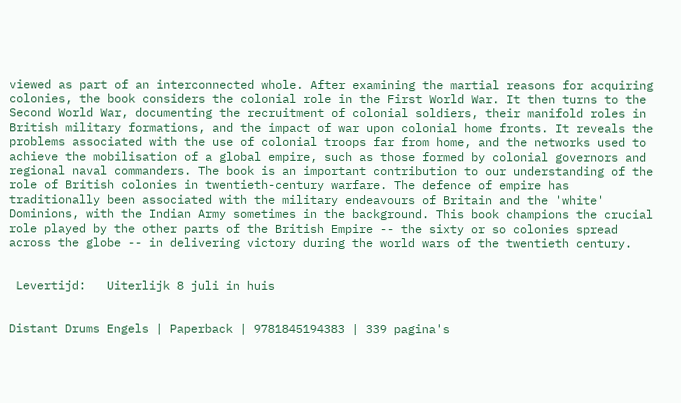viewed as part of an interconnected whole. After examining the martial reasons for acquiring colonies, the book considers the colonial role in the First World War. It then turns to the Second World War, documenting the recruitment of colonial soldiers, their manifold roles in British military formations, and the impact of war upon colonial home fronts. It reveals the problems associated with the use of colonial troops far from home, and the networks used to achieve the mobilisation of a global empire, such as those formed by colonial governors and regional naval commanders. The book is an important contribution to our understanding of the role of British colonies in twentieth-century warfare. The defence of empire has traditionally been associated with the military endeavours of Britain and the 'white' Dominions, with the Indian Army sometimes in the background. This book champions the crucial role played by the other parts of the British Empire -- the sixty or so colonies spread across the globe -- in delivering victory during the world wars of the twentieth century.


 Levertijd:   Uiterlijk 8 juli in huis


Distant Drums Engels | Paperback | 9781845194383 | 339 pagina's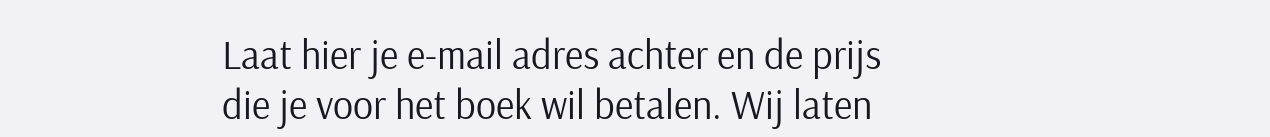Laat hier je e-mail adres achter en de prijs die je voor het boek wil betalen. Wij laten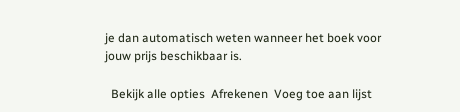je dan automatisch weten wanneer het boek voor jouw prijs beschikbaar is.

  Bekijk alle opties  Afrekenen  Voeg toe aan lijst